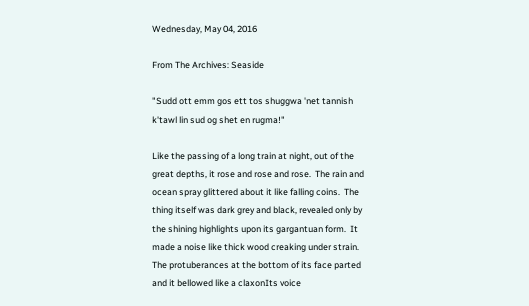Wednesday, May 04, 2016

From The Archives: Seaside

"Sudd ott emm gos ett tos shuggwa 'net tannish k'tawl lin sud og shet en rugma!"

Like the passing of a long train at night, out of the great depths, it rose and rose and rose.  The rain and ocean spray glittered about it like falling coins.  The thing itself was dark grey and black, revealed only by the shining highlights upon its gargantuan form.  It made a noise like thick wood creaking under strain.  The protuberances at the bottom of its face parted and it bellowed like a claxonIts voice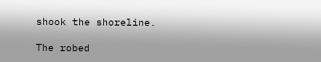shook the shoreline.

The robed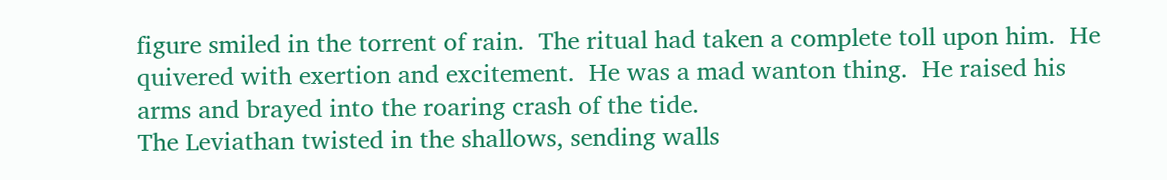figure smiled in the torrent of rain.  The ritual had taken a complete toll upon him.  He quivered with exertion and excitement.  He was a mad wanton thing.  He raised his arms and brayed into the roaring crash of the tide.
The Leviathan twisted in the shallows, sending walls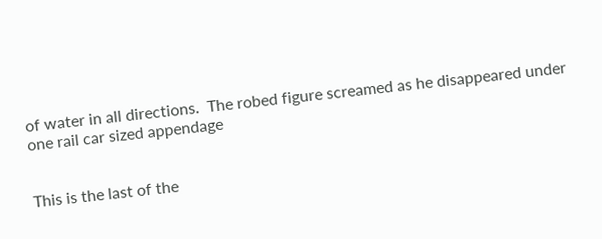of water in all directions.  The robed figure screamed as he disappeared under one rail car sized appendage


This is the last of the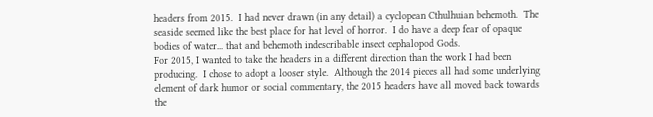headers from 2015.  I had never drawn (in any detail) a cyclopean Cthulhuian behemoth.  The seaside seemed like the best place for hat level of horror.  I do have a deep fear of opaque bodies of water... that and behemoth indescribable insect cephalopod Gods.
For 2015, I wanted to take the headers in a different direction than the work I had been producing.  I chose to adopt a looser style.  Although the 2014 pieces all had some underlying element of dark humor or social commentary, the 2015 headers have all moved back towards the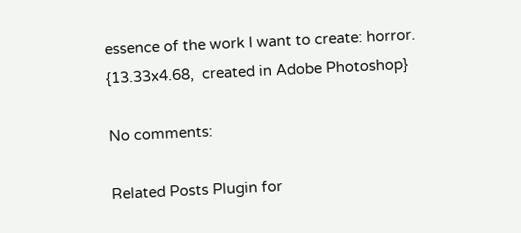essence of the work I want to create: horror.
{13.33x4.68,  created in Adobe Photoshop}

No comments:

Related Posts Plugin for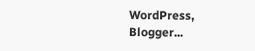WordPress, Blogger...